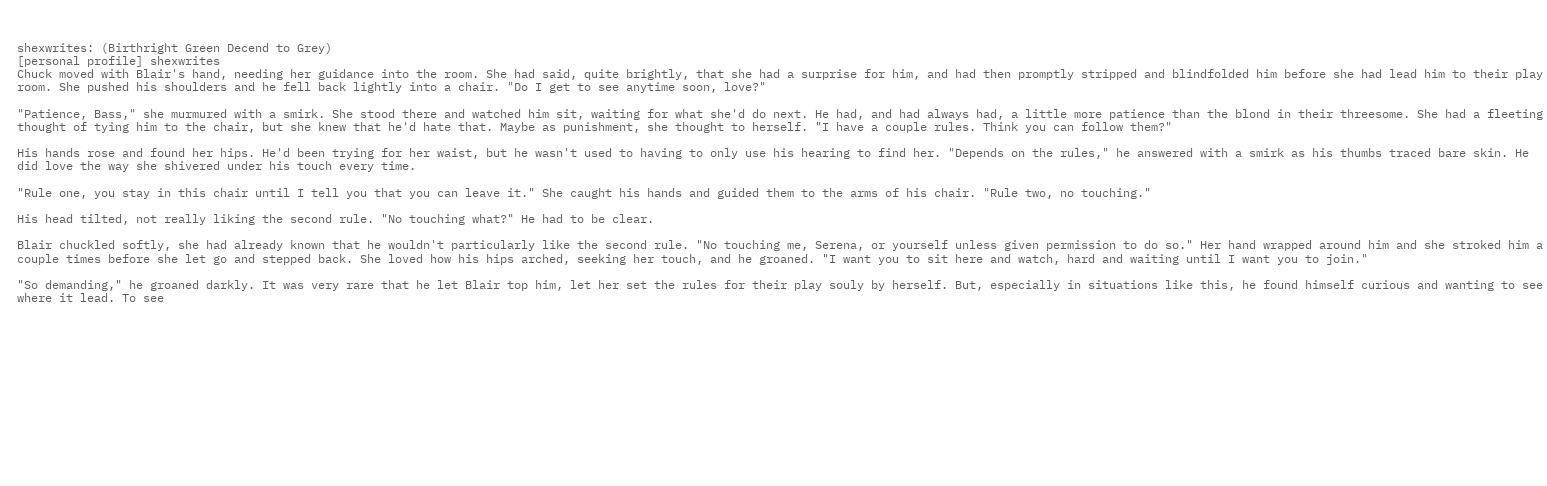shexwrites: (Birthright Green Decend to Grey)
[personal profile] shexwrites
Chuck moved with Blair's hand, needing her guidance into the room. She had said, quite brightly, that she had a surprise for him, and had then promptly stripped and blindfolded him before she had lead him to their play room. She pushed his shoulders and he fell back lightly into a chair. "Do I get to see anytime soon, love?"

"Patience, Bass," she murmured with a smirk. She stood there and watched him sit, waiting for what she'd do next. He had, and had always had, a little more patience than the blond in their threesome. She had a fleeting thought of tying him to the chair, but she knew that he'd hate that. Maybe as punishment, she thought to herself. "I have a couple rules. Think you can follow them?"

His hands rose and found her hips. He'd been trying for her waist, but he wasn't used to having to only use his hearing to find her. "Depends on the rules," he answered with a smirk as his thumbs traced bare skin. He did love the way she shivered under his touch every time.

"Rule one, you stay in this chair until I tell you that you can leave it." She caught his hands and guided them to the arms of his chair. "Rule two, no touching."

His head tilted, not really liking the second rule. "No touching what?" He had to be clear.

Blair chuckled softly, she had already known that he wouldn't particularly like the second rule. "No touching me, Serena, or yourself unless given permission to do so." Her hand wrapped around him and she stroked him a couple times before she let go and stepped back. She loved how his hips arched, seeking her touch, and he groaned. "I want you to sit here and watch, hard and waiting until I want you to join."

"So demanding," he groaned darkly. It was very rare that he let Blair top him, let her set the rules for their play souly by herself. But, especially in situations like this, he found himself curious and wanting to see where it lead. To see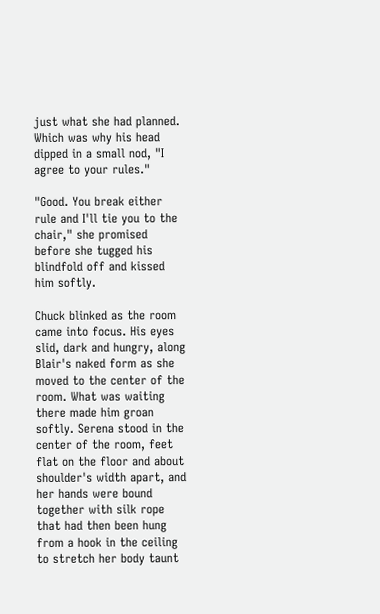just what she had planned. Which was why his head dipped in a small nod, "I agree to your rules."

"Good. You break either rule and I'll tie you to the chair," she promised before she tugged his blindfold off and kissed him softly.

Chuck blinked as the room came into focus. His eyes slid, dark and hungry, along Blair's naked form as she moved to the center of the room. What was waiting there made him groan softly. Serena stood in the center of the room, feet flat on the floor and about shoulder's width apart, and her hands were bound together with silk rope that had then been hung from a hook in the ceiling to stretch her body taunt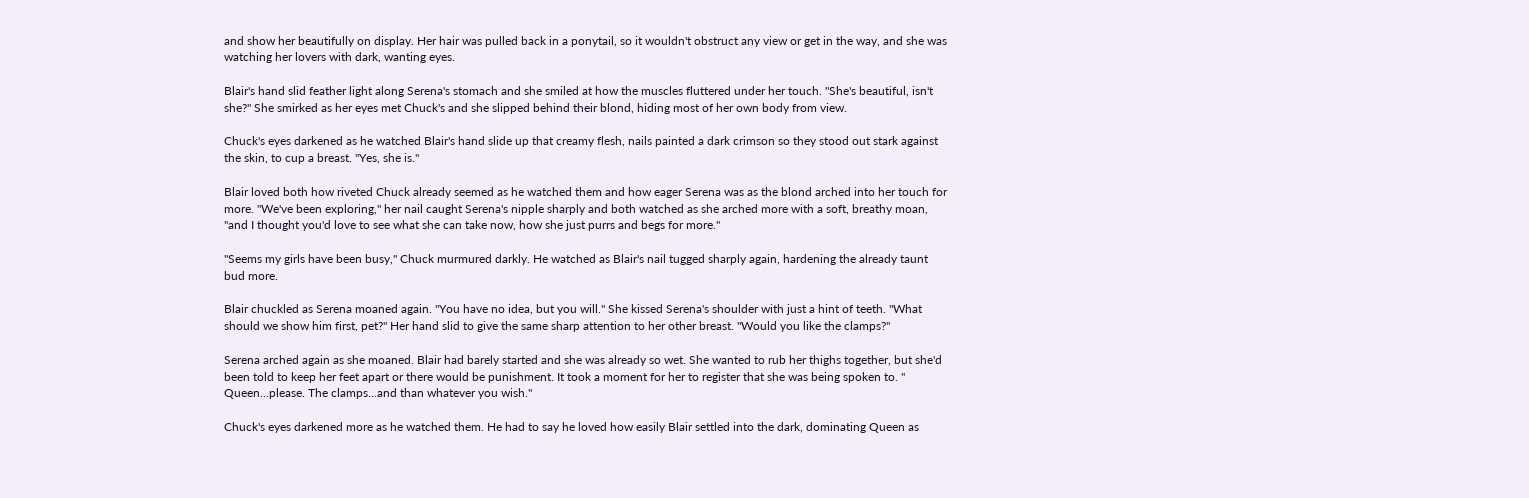and show her beautifully on display. Her hair was pulled back in a ponytail, so it wouldn't obstruct any view or get in the way, and she was watching her lovers with dark, wanting eyes.

Blair's hand slid feather light along Serena's stomach and she smiled at how the muscles fluttered under her touch. "She's beautiful, isn't she?" She smirked as her eyes met Chuck's and she slipped behind their blond, hiding most of her own body from view.

Chuck's eyes darkened as he watched Blair's hand slide up that creamy flesh, nails painted a dark crimson so they stood out stark against the skin, to cup a breast. "Yes, she is."

Blair loved both how riveted Chuck already seemed as he watched them and how eager Serena was as the blond arched into her touch for more. "We've been exploring," her nail caught Serena's nipple sharply and both watched as she arched more with a soft, breathy moan, "and I thought you'd love to see what she can take now, how she just purrs and begs for more."

"Seems my girls have been busy," Chuck murmured darkly. He watched as Blair's nail tugged sharply again, hardening the already taunt bud more.

Blair chuckled as Serena moaned again. "You have no idea, but you will." She kissed Serena's shoulder with just a hint of teeth. "What should we show him first, pet?" Her hand slid to give the same sharp attention to her other breast. "Would you like the clamps?"

Serena arched again as she moaned. Blair had barely started and she was already so wet. She wanted to rub her thighs together, but she'd been told to keep her feet apart or there would be punishment. It took a moment for her to register that she was being spoken to. " Queen...please. The clamps...and than whatever you wish."

Chuck's eyes darkened more as he watched them. He had to say he loved how easily Blair settled into the dark, dominating Queen as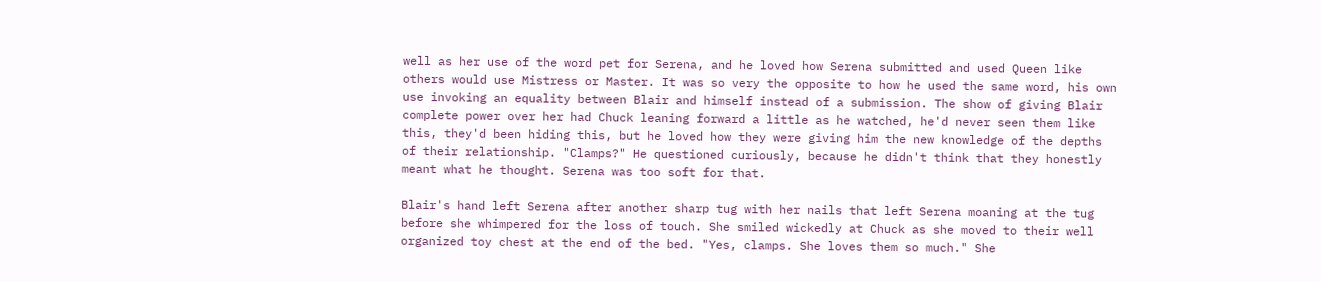well as her use of the word pet for Serena, and he loved how Serena submitted and used Queen like others would use Mistress or Master. It was so very the opposite to how he used the same word, his own use invoking an equality between Blair and himself instead of a submission. The show of giving Blair complete power over her had Chuck leaning forward a little as he watched, he'd never seen them like this, they'd been hiding this, but he loved how they were giving him the new knowledge of the depths of their relationship. "Clamps?" He questioned curiously, because he didn't think that they honestly meant what he thought. Serena was too soft for that.

Blair's hand left Serena after another sharp tug with her nails that left Serena moaning at the tug before she whimpered for the loss of touch. She smiled wickedly at Chuck as she moved to their well organized toy chest at the end of the bed. "Yes, clamps. She loves them so much." She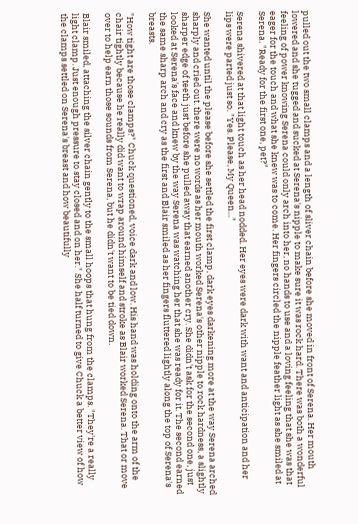pulled out the two small clamps and a length of sliver chain before she moved in front of Serena. Her mouth lowered and she tugged and sucked at Serena's nipple to make sure it was rock hard. There was both a wonderful feeling of power knowing Serena could only arch into her, no hands to use and a loving feeling that she was that eager for the touch and what she knew was to come. Her fingers circled the nipple feather light as she smiled at Serena. "Ready for the first one, pet?"

Serena shivered at that light touch as her head nodded. Her eyes were dark with want and anticipation and her lips were parted just so. "Yes. Please, My Queen..."

She wanted until the please before she settled the first clamp, dark eyes darkening more at the way Serena arched sharply and cried out. there were no words as her mouth worked Serena's other nipple to rock hardness, a slightly sharper edge of teeth just before she pulled away that earned another cry. She didn't ask for the second one, just looked at Serena's face and knew by the way Serena was watching her that she was ready for it. The second earned the same sharp arch and cry as the first and Blair smiled as her fingers fluttered lightly along the top of Serena's breasts.

"How tight are those clamps?" Chuck questioned, voice dark and low. His hand was holding onto the arm of the chair tightly because he really did want to wrap around himself and stroke as Blair worked Serena. That or move over to help earn those sounds from Serena, but he didn't want to be tied down.

Blair smiled, attaching the silver chain gently to the small hoops that hung from the clamps. "They're a really light clamp. Just enough pressure to stay closed and on her." She half turned to give Chuck a better view of how the clamps settled on Serena's breast and how beautifully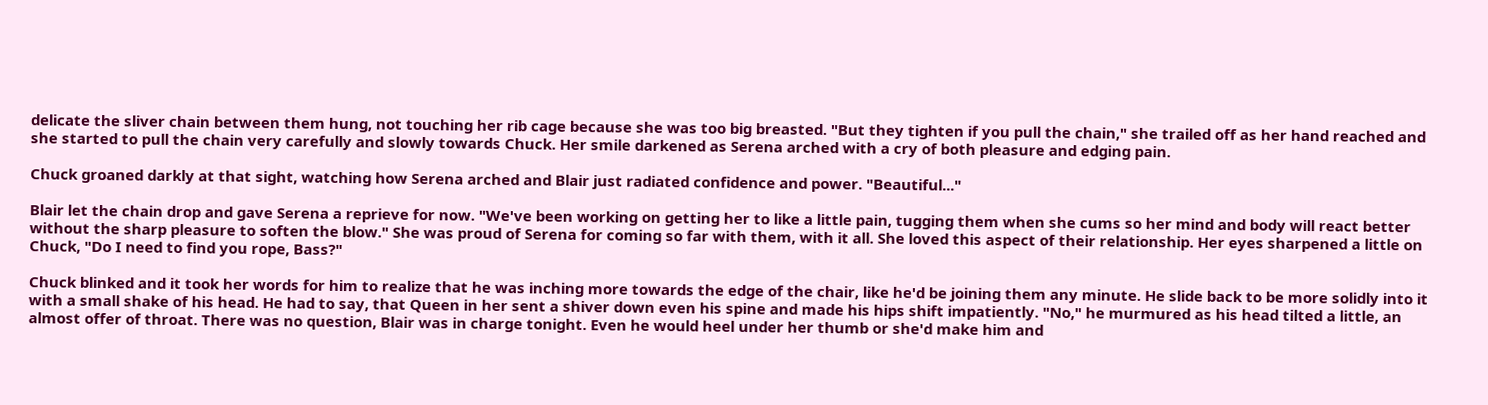delicate the sliver chain between them hung, not touching her rib cage because she was too big breasted. "But they tighten if you pull the chain," she trailed off as her hand reached and she started to pull the chain very carefully and slowly towards Chuck. Her smile darkened as Serena arched with a cry of both pleasure and edging pain.

Chuck groaned darkly at that sight, watching how Serena arched and Blair just radiated confidence and power. "Beautiful..."

Blair let the chain drop and gave Serena a reprieve for now. "We've been working on getting her to like a little pain, tugging them when she cums so her mind and body will react better without the sharp pleasure to soften the blow." She was proud of Serena for coming so far with them, with it all. She loved this aspect of their relationship. Her eyes sharpened a little on Chuck, "Do I need to find you rope, Bass?"

Chuck blinked and it took her words for him to realize that he was inching more towards the edge of the chair, like he'd be joining them any minute. He slide back to be more solidly into it with a small shake of his head. He had to say, that Queen in her sent a shiver down even his spine and made his hips shift impatiently. "No," he murmured as his head tilted a little, an almost offer of throat. There was no question, Blair was in charge tonight. Even he would heel under her thumb or she'd make him and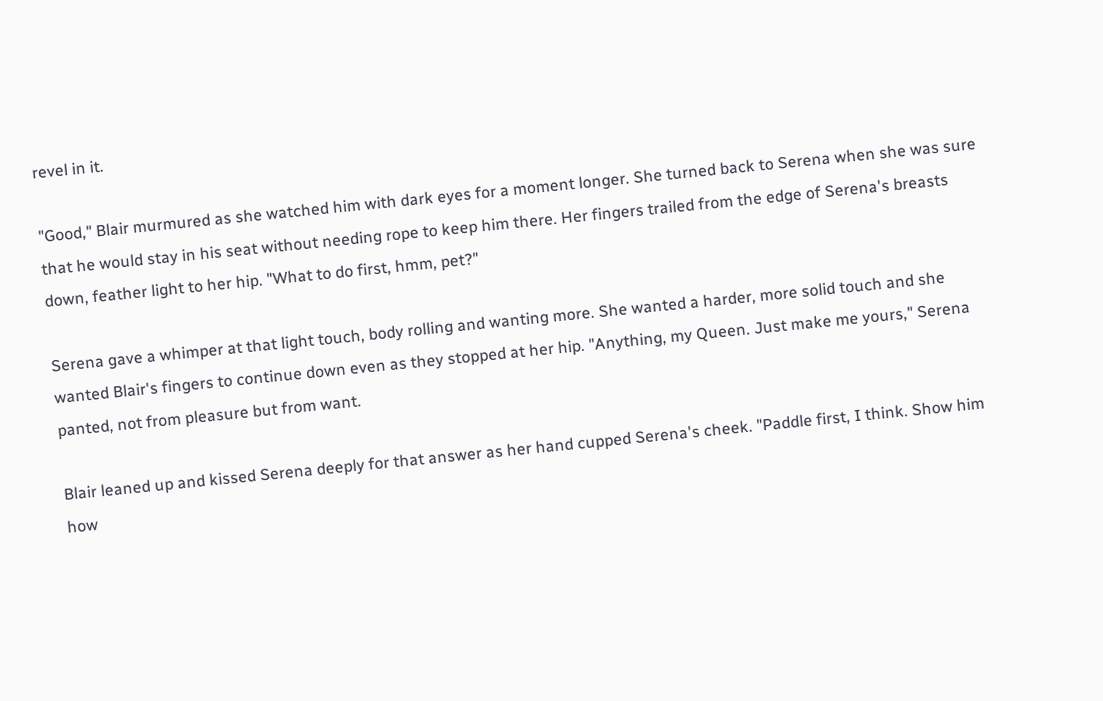revel in it.

"Good," Blair murmured as she watched him with dark eyes for a moment longer. She turned back to Serena when she was sure that he would stay in his seat without needing rope to keep him there. Her fingers trailed from the edge of Serena's breasts down, feather light to her hip. "What to do first, hmm, pet?"

Serena gave a whimper at that light touch, body rolling and wanting more. She wanted a harder, more solid touch and she wanted Blair's fingers to continue down even as they stopped at her hip. "Anything, my Queen. Just make me yours," Serena panted, not from pleasure but from want.

Blair leaned up and kissed Serena deeply for that answer as her hand cupped Serena's cheek. "Paddle first, I think. Show him how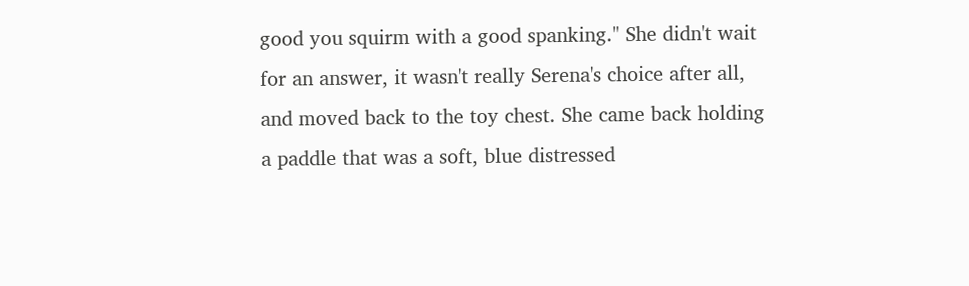good you squirm with a good spanking." She didn't wait for an answer, it wasn't really Serena's choice after all, and moved back to the toy chest. She came back holding a paddle that was a soft, blue distressed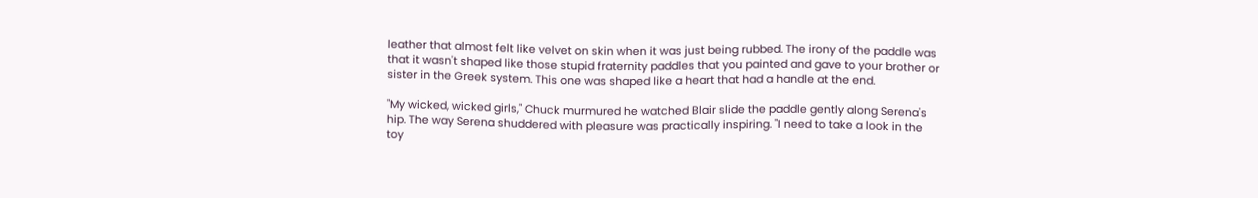leather that almost felt like velvet on skin when it was just being rubbed. The irony of the paddle was that it wasn't shaped like those stupid fraternity paddles that you painted and gave to your brother or sister in the Greek system. This one was shaped like a heart that had a handle at the end.

"My wicked, wicked girls," Chuck murmured he watched Blair slide the paddle gently along Serena's hip. The way Serena shuddered with pleasure was practically inspiring. "I need to take a look in the toy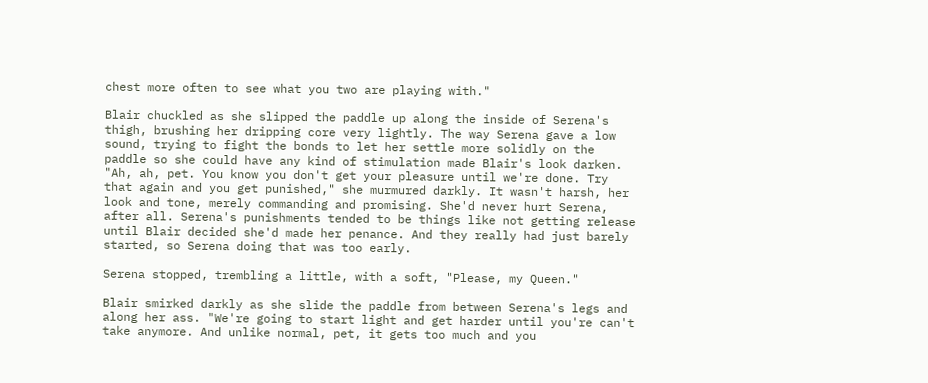chest more often to see what you two are playing with."

Blair chuckled as she slipped the paddle up along the inside of Serena's thigh, brushing her dripping core very lightly. The way Serena gave a low sound, trying to fight the bonds to let her settle more solidly on the paddle so she could have any kind of stimulation made Blair's look darken. "Ah, ah, pet. You know you don't get your pleasure until we're done. Try that again and you get punished," she murmured darkly. It wasn't harsh, her look and tone, merely commanding and promising. She'd never hurt Serena, after all. Serena's punishments tended to be things like not getting release until Blair decided she'd made her penance. And they really had just barely started, so Serena doing that was too early.

Serena stopped, trembling a little, with a soft, "Please, my Queen."

Blair smirked darkly as she slide the paddle from between Serena's legs and along her ass. "We're going to start light and get harder until you're can't take anymore. And unlike normal, pet, it gets too much and you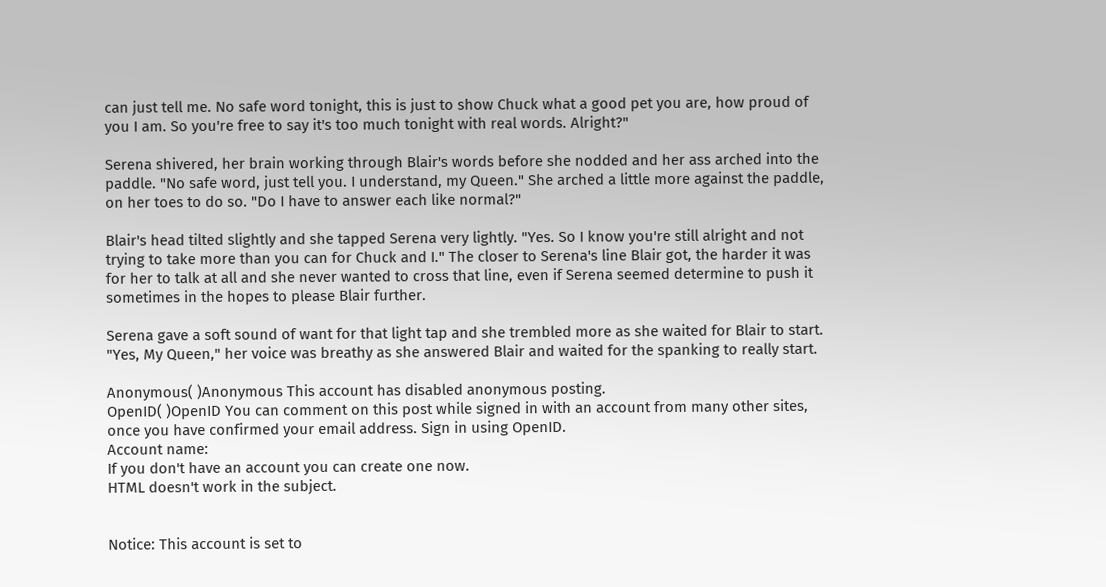can just tell me. No safe word tonight, this is just to show Chuck what a good pet you are, how proud of you I am. So you're free to say it's too much tonight with real words. Alright?"

Serena shivered, her brain working through Blair's words before she nodded and her ass arched into the paddle. "No safe word, just tell you. I understand, my Queen." She arched a little more against the paddle, on her toes to do so. "Do I have to answer each like normal?"

Blair's head tilted slightly and she tapped Serena very lightly. "Yes. So I know you're still alright and not trying to take more than you can for Chuck and I." The closer to Serena's line Blair got, the harder it was for her to talk at all and she never wanted to cross that line, even if Serena seemed determine to push it sometimes in the hopes to please Blair further.

Serena gave a soft sound of want for that light tap and she trembled more as she waited for Blair to start. "Yes, My Queen," her voice was breathy as she answered Blair and waited for the spanking to really start.

Anonymous( )Anonymous This account has disabled anonymous posting.
OpenID( )OpenID You can comment on this post while signed in with an account from many other sites, once you have confirmed your email address. Sign in using OpenID.
Account name:
If you don't have an account you can create one now.
HTML doesn't work in the subject.


Notice: This account is set to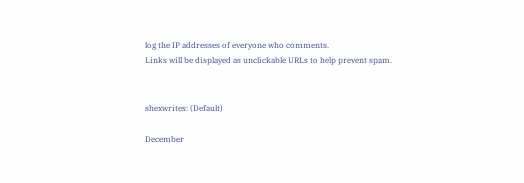log the IP addresses of everyone who comments.
Links will be displayed as unclickable URLs to help prevent spam.


shexwrites: (Default)

December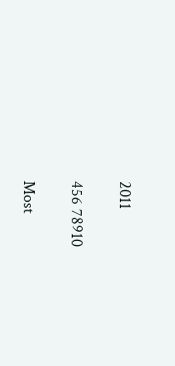2011

456 78910

Most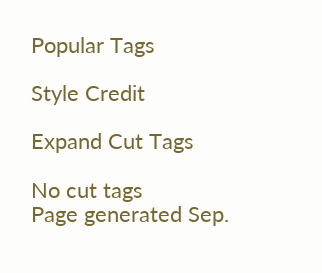Popular Tags

Style Credit

Expand Cut Tags

No cut tags
Page generated Sep.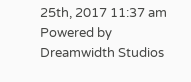25th, 2017 11:37 am
Powered by Dreamwidth Studios